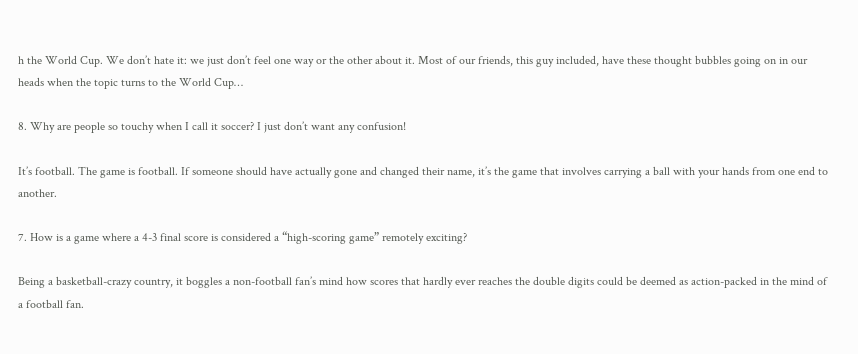h the World Cup. We don’t hate it: we just don’t feel one way or the other about it. Most of our friends, this guy included, have these thought bubbles going on in our heads when the topic turns to the World Cup…

8. Why are people so touchy when I call it soccer? I just don’t want any confusion!

It’s football. The game is football. If someone should have actually gone and changed their name, it’s the game that involves carrying a ball with your hands from one end to another.

7. How is a game where a 4-3 final score is considered a “high-scoring game” remotely exciting?

Being a basketball-crazy country, it boggles a non-football fan’s mind how scores that hardly ever reaches the double digits could be deemed as action-packed in the mind of a football fan.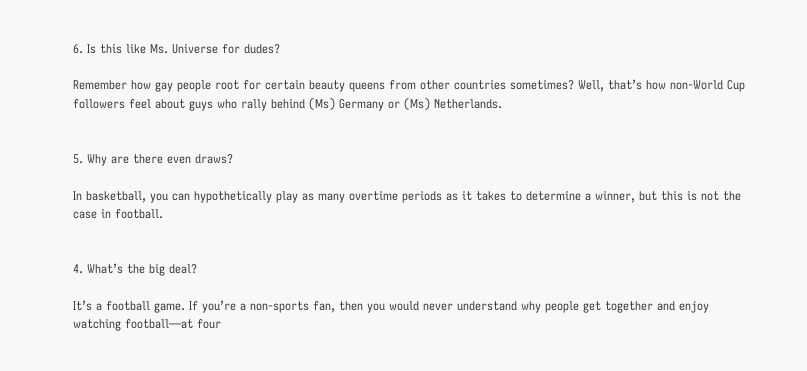6. Is this like Ms. Universe for dudes?

Remember how gay people root for certain beauty queens from other countries sometimes? Well, that’s how non-World Cup followers feel about guys who rally behind (Ms) Germany or (Ms) Netherlands.


5. Why are there even draws?

In basketball, you can hypothetically play as many overtime periods as it takes to determine a winner, but this is not the case in football.


4. What’s the big deal?

It’s a football game. If you’re a non-sports fan, then you would never understand why people get together and enjoy watching football—at four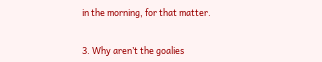in the morning, for that matter.


3. Why aren’t the goalies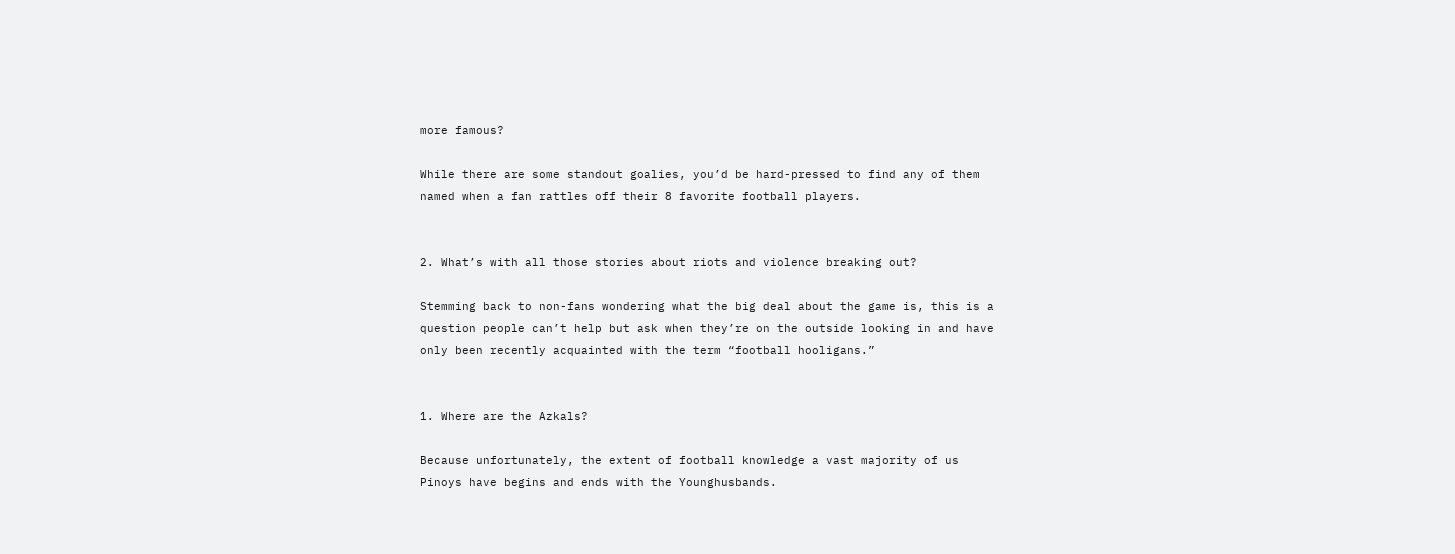more famous?

While there are some standout goalies, you’d be hard-pressed to find any of them named when a fan rattles off their 8 favorite football players.


2. What’s with all those stories about riots and violence breaking out?

Stemming back to non-fans wondering what the big deal about the game is, this is a question people can’t help but ask when they’re on the outside looking in and have only been recently acquainted with the term “football hooligans.”


1. Where are the Azkals?

Because unfortunately, the extent of football knowledge a vast majority of us Pinoys have begins and ends with the Younghusbands.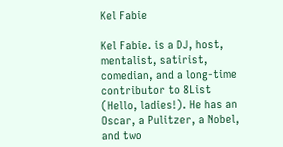Kel Fabie

Kel Fabie. is a DJ, host, mentalist, satirist, comedian, and a long-time contributor to 8List (Hello, ladies!). He has an Oscar, a Pulitzer, a Nobel, and two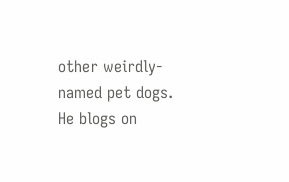other weirdly-named pet dogs. He blogs on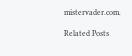mistervader.com.

Related Posts